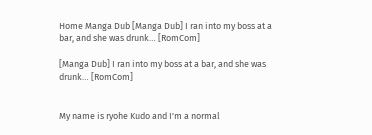Home Manga Dub [Manga Dub] I ran into my boss at a bar, and she was drunk… [RomCom]

[Manga Dub] I ran into my boss at a bar, and she was drunk… [RomCom]


My name is ryohe Kudo and I'm a normal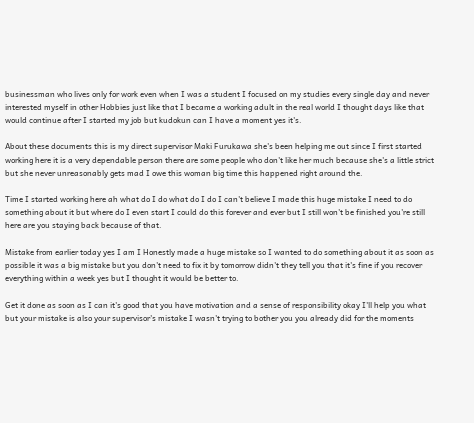businessman who lives only for work even when I was a student I focused on my studies every single day and never interested myself in other Hobbies just like that I became a working adult in the real world I thought days like that would continue after I started my job but kudokun can I have a moment yes it's.

About these documents this is my direct supervisor Maki Furukawa she's been helping me out since I first started working here it is a very dependable person there are some people who don't like her much because she's a little strict but she never unreasonably gets mad I owe this woman big time this happened right around the.

Time I started working here ah what do I do what do I do I can't believe I made this huge mistake I need to do something about it but where do I even start I could do this forever and ever but I still won't be finished you're still here are you staying back because of that.

Mistake from earlier today yes I am I Honestly made a huge mistake so I wanted to do something about it as soon as possible it was a big mistake but you don't need to fix it by tomorrow didn't they tell you that it's fine if you recover everything within a week yes but I thought it would be better to.

Get it done as soon as I can it's good that you have motivation and a sense of responsibility okay I'll help you what but your mistake is also your supervisor's mistake I wasn't trying to bother you you already did for the moments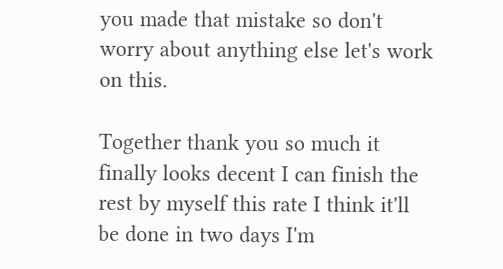you made that mistake so don't worry about anything else let's work on this.

Together thank you so much it finally looks decent I can finish the rest by myself this rate I think it'll be done in two days I'm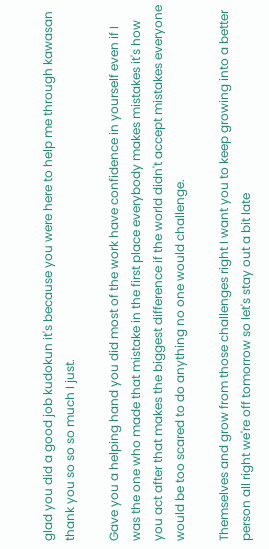glad you did a good job kudokun it's because you were here to help me through kawasan thank you so so so much I just.

Gave you a helping hand you did most of the work have confidence in yourself even if I was the one who made that mistake in the first place everybody makes mistakes it's how you act after that makes the biggest difference if the world didn't accept mistakes everyone would be too scared to do anything no one would challenge.

Themselves and grow from those challenges right I want you to keep growing into a better person all right we're off tomorrow so let's stay out a bit late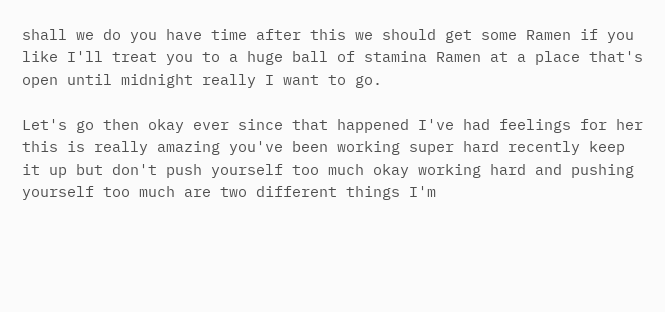shall we do you have time after this we should get some Ramen if you like I'll treat you to a huge ball of stamina Ramen at a place that's open until midnight really I want to go.

Let's go then okay ever since that happened I've had feelings for her this is really amazing you've been working super hard recently keep it up but don't push yourself too much okay working hard and pushing yourself too much are two different things I'm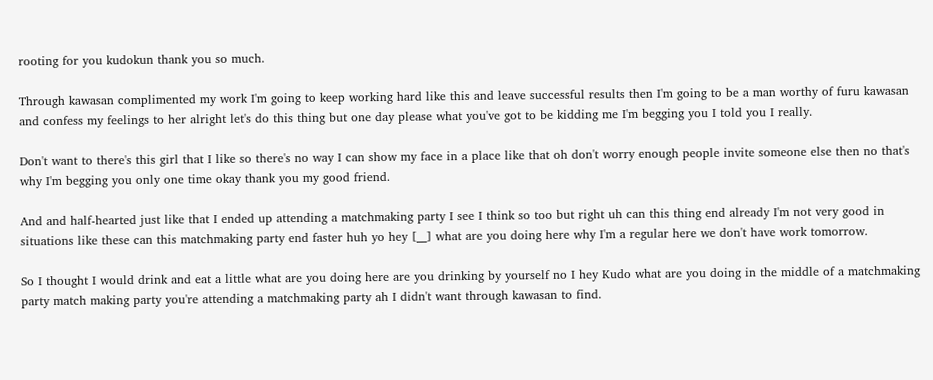rooting for you kudokun thank you so much.

Through kawasan complimented my work I'm going to keep working hard like this and leave successful results then I'm going to be a man worthy of furu kawasan and confess my feelings to her alright let's do this thing but one day please what you've got to be kidding me I'm begging you I told you I really.

Don't want to there's this girl that I like so there's no way I can show my face in a place like that oh don't worry enough people invite someone else then no that's why I'm begging you only one time okay thank you my good friend.

And and half-hearted just like that I ended up attending a matchmaking party I see I think so too but right uh can this thing end already I'm not very good in situations like these can this matchmaking party end faster huh yo hey [__] what are you doing here why I'm a regular here we don't have work tomorrow.

So I thought I would drink and eat a little what are you doing here are you drinking by yourself no I hey Kudo what are you doing in the middle of a matchmaking party match making party you're attending a matchmaking party ah I didn't want through kawasan to find.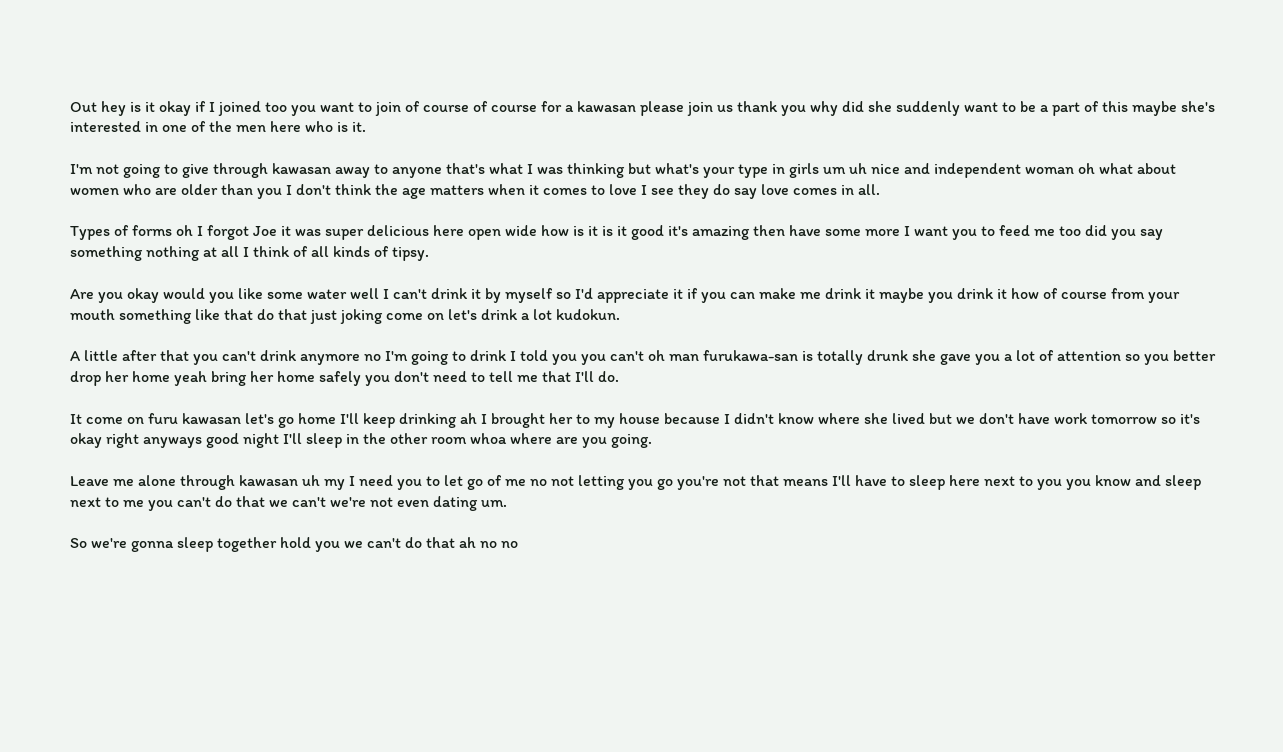Out hey is it okay if I joined too you want to join of course of course for a kawasan please join us thank you why did she suddenly want to be a part of this maybe she's interested in one of the men here who is it.

I'm not going to give through kawasan away to anyone that's what I was thinking but what's your type in girls um uh nice and independent woman oh what about women who are older than you I don't think the age matters when it comes to love I see they do say love comes in all.

Types of forms oh I forgot Joe it was super delicious here open wide how is it is it good it's amazing then have some more I want you to feed me too did you say something nothing at all I think of all kinds of tipsy.

Are you okay would you like some water well I can't drink it by myself so I'd appreciate it if you can make me drink it maybe you drink it how of course from your mouth something like that do that just joking come on let's drink a lot kudokun.

A little after that you can't drink anymore no I'm going to drink I told you you can't oh man furukawa-san is totally drunk she gave you a lot of attention so you better drop her home yeah bring her home safely you don't need to tell me that I'll do.

It come on furu kawasan let's go home I'll keep drinking ah I brought her to my house because I didn't know where she lived but we don't have work tomorrow so it's okay right anyways good night I'll sleep in the other room whoa where are you going.

Leave me alone through kawasan uh my I need you to let go of me no not letting you go you're not that means I'll have to sleep here next to you you know and sleep next to me you can't do that we can't we're not even dating um.

So we're gonna sleep together hold you we can't do that ah no no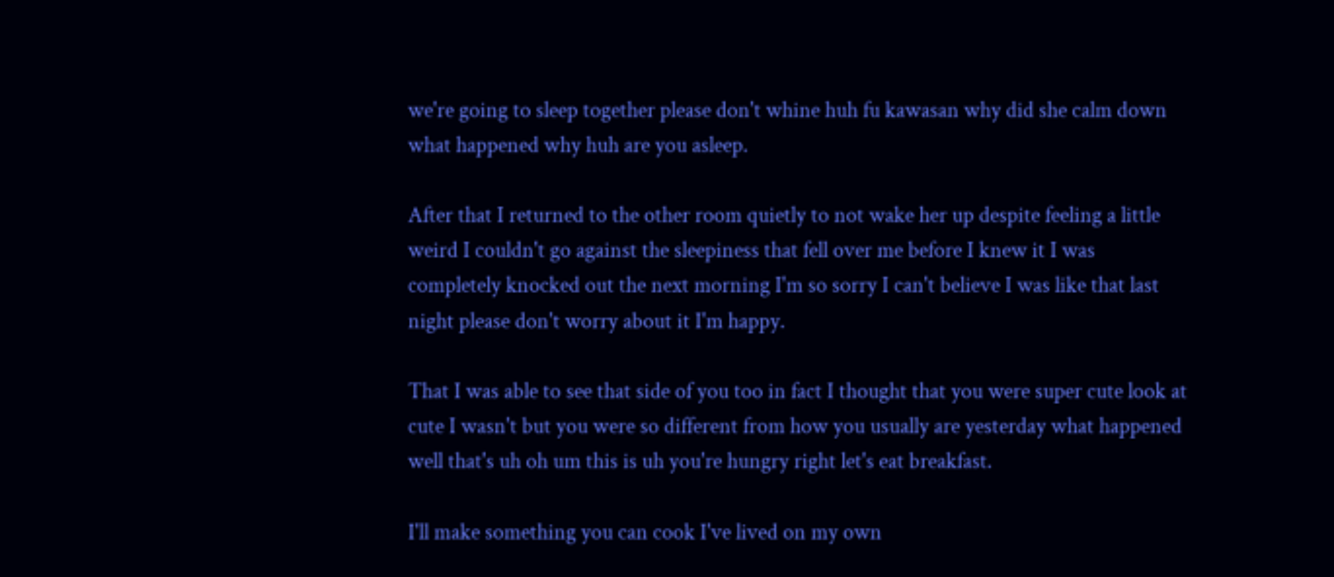we're going to sleep together please don't whine huh fu kawasan why did she calm down what happened why huh are you asleep.

After that I returned to the other room quietly to not wake her up despite feeling a little weird I couldn't go against the sleepiness that fell over me before I knew it I was completely knocked out the next morning I'm so sorry I can't believe I was like that last night please don't worry about it I'm happy.

That I was able to see that side of you too in fact I thought that you were super cute look at cute I wasn't but you were so different from how you usually are yesterday what happened well that's uh oh um this is uh you're hungry right let's eat breakfast.

I'll make something you can cook I've lived on my own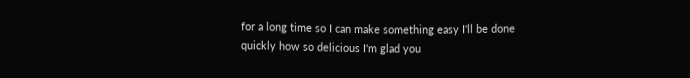for a long time so I can make something easy I'll be done quickly how so delicious I'm glad you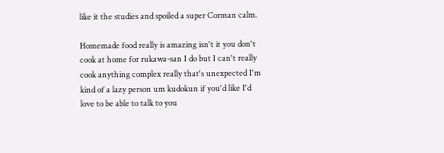like it the studies and spoiled a super Corman calm.

Homemade food really is amazing isn't it you don't cook at home for rukawa-san I do but I can't really cook anything complex really that's unexpected I'm kind of a lazy person um kudokun if you'd like I'd love to be able to talk to you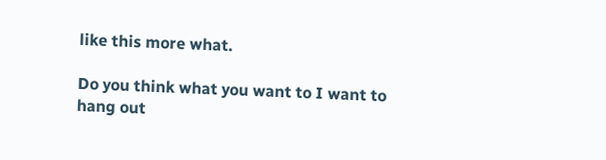like this more what.

Do you think what you want to I want to hang out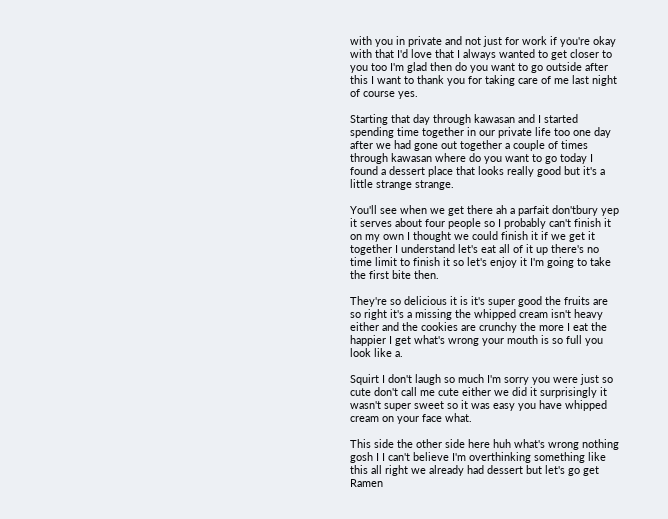with you in private and not just for work if you're okay with that I'd love that I always wanted to get closer to you too I'm glad then do you want to go outside after this I want to thank you for taking care of me last night of course yes.

Starting that day through kawasan and I started spending time together in our private life too one day after we had gone out together a couple of times through kawasan where do you want to go today I found a dessert place that looks really good but it's a little strange strange.

You'll see when we get there ah a parfait don'tbury yep it serves about four people so I probably can't finish it on my own I thought we could finish it if we get it together I understand let's eat all of it up there's no time limit to finish it so let's enjoy it I'm going to take the first bite then.

They're so delicious it is it's super good the fruits are so right it's a missing the whipped cream isn't heavy either and the cookies are crunchy the more I eat the happier I get what's wrong your mouth is so full you look like a.

Squirt I don't laugh so much I'm sorry you were just so cute don't call me cute either we did it surprisingly it wasn't super sweet so it was easy you have whipped cream on your face what.

This side the other side here huh what's wrong nothing gosh I I can't believe I'm overthinking something like this all right we already had dessert but let's go get Ramen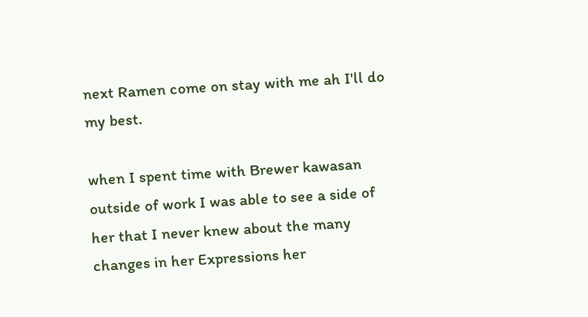next Ramen come on stay with me ah I'll do my best.

when I spent time with Brewer kawasan outside of work I was able to see a side of her that I never knew about the many changes in her Expressions her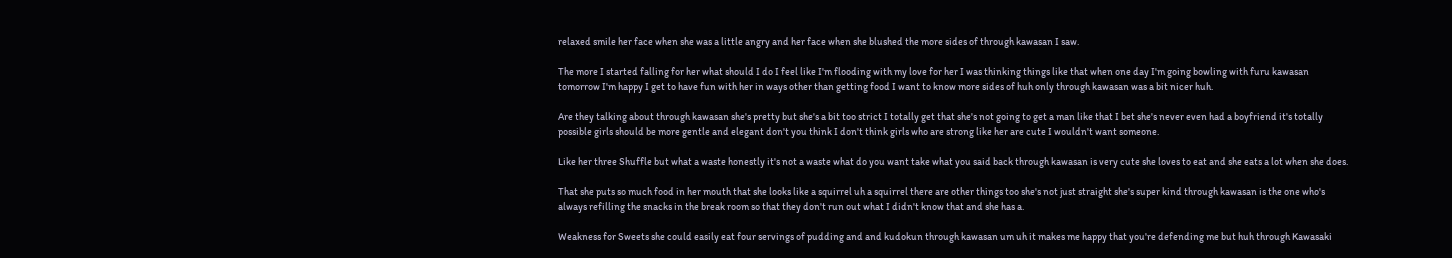relaxed smile her face when she was a little angry and her face when she blushed the more sides of through kawasan I saw.

The more I started falling for her what should I do I feel like I'm flooding with my love for her I was thinking things like that when one day I'm going bowling with furu kawasan tomorrow I'm happy I get to have fun with her in ways other than getting food I want to know more sides of huh only through kawasan was a bit nicer huh.

Are they talking about through kawasan she's pretty but she's a bit too strict I totally get that she's not going to get a man like that I bet she's never even had a boyfriend it's totally possible girls should be more gentle and elegant don't you think I don't think girls who are strong like her are cute I wouldn't want someone.

Like her three Shuffle but what a waste honestly it's not a waste what do you want take what you said back through kawasan is very cute she loves to eat and she eats a lot when she does.

That she puts so much food in her mouth that she looks like a squirrel uh a squirrel there are other things too she's not just straight she's super kind through kawasan is the one who's always refilling the snacks in the break room so that they don't run out what I didn't know that and she has a.

Weakness for Sweets she could easily eat four servings of pudding and and kudokun through kawasan um uh it makes me happy that you're defending me but huh through Kawasaki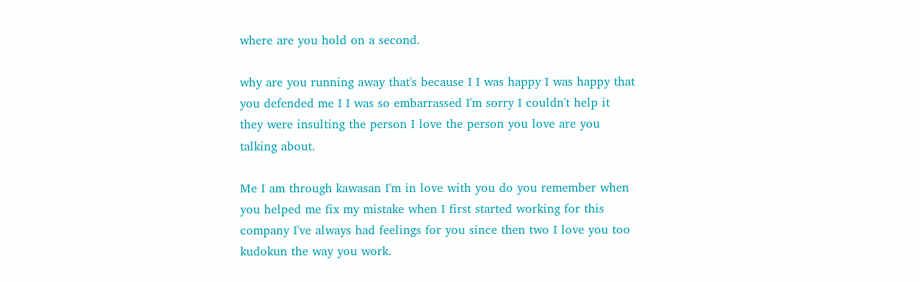where are you hold on a second.

why are you running away that's because I I was happy I was happy that you defended me I I was so embarrassed I'm sorry I couldn't help it they were insulting the person I love the person you love are you talking about.

Me I am through kawasan I'm in love with you do you remember when you helped me fix my mistake when I first started working for this company I've always had feelings for you since then two I love you too kudokun the way you work.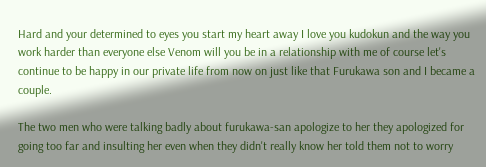Hard and your determined to eyes you start my heart away I love you kudokun and the way you work harder than everyone else Venom will you be in a relationship with me of course let's continue to be happy in our private life from now on just like that Furukawa son and I became a couple.

The two men who were talking badly about furukawa-san apologize to her they apologized for going too far and insulting her even when they didn't really know her told them not to worry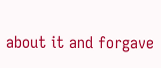about it and forgave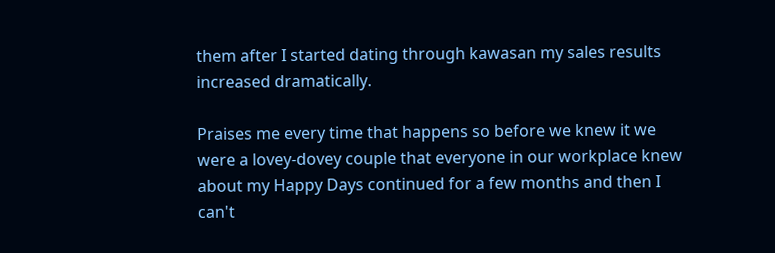them after I started dating through kawasan my sales results increased dramatically.

Praises me every time that happens so before we knew it we were a lovey-dovey couple that everyone in our workplace knew about my Happy Days continued for a few months and then I can't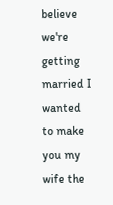believe we're getting married I wanted to make you my wife the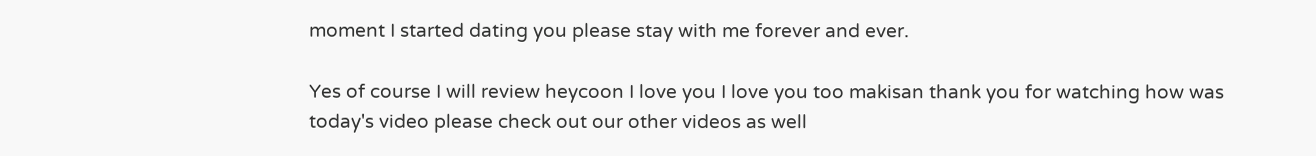moment I started dating you please stay with me forever and ever.

Yes of course I will review heycoon I love you I love you too makisan thank you for watching how was today's video please check out our other videos as well